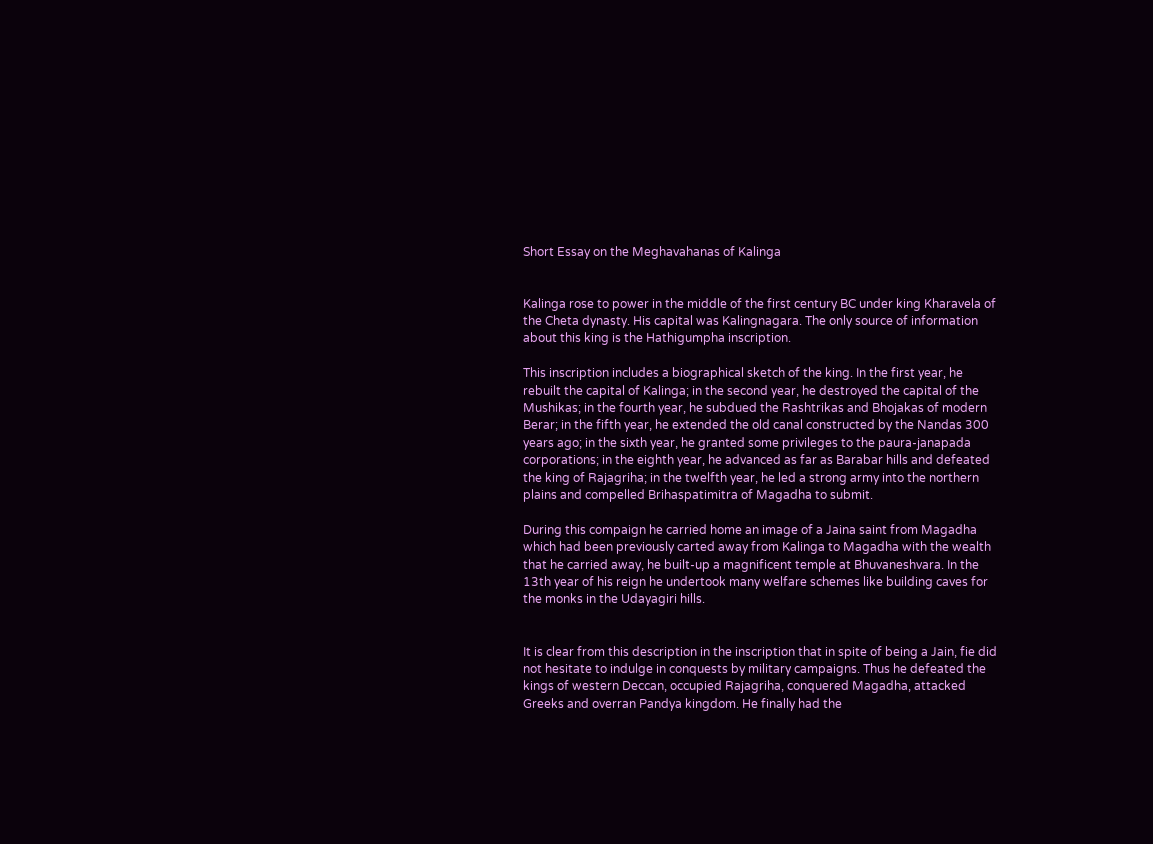Short Essay on the Meghavahanas of Kalinga


Kalinga rose to power in the middle of the first century BC under king Kharavela of the Cheta dynasty. His capital was Kalingnagara. The only source of information about this king is the Hathigumpha inscription.

This inscription includes a biographical sketch of the king. In the first year, he rebuilt the capital of Kalinga; in the second year, he destroyed the capital of the Mushikas; in the fourth year, he subdued the Rashtrikas and Bhojakas of modern Berar; in the fifth year, he extended the old canal constructed by the Nandas 300 years ago; in the sixth year, he granted some privileges to the paura-janapada corporations; in the eighth year, he advanced as far as Barabar hills and defeated the king of Rajagriha; in the twelfth year, he led a strong army into the northern plains and compelled Brihaspatimitra of Magadha to submit.

During this compaign he carried home an image of a Jaina saint from Magadha which had been previously carted away from Kalinga to Magadha with the wealth that he carried away, he built-up a magnificent temple at Bhuvaneshvara. In the 13th year of his reign he undertook many welfare schemes like building caves for the monks in the Udayagiri hills.


It is clear from this description in the inscription that in spite of being a Jain, fie did not hesitate to indulge in conquests by military campaigns. Thus he defeated the kings of western Deccan, occupied Rajagriha, conquered Magadha, attacked Greeks and overran Pandya kingdom. He finally had the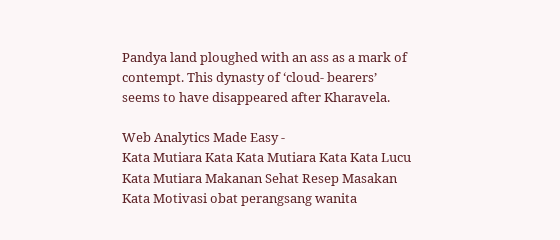Pandya land ploughed with an ass as a mark of contempt. This dynasty of ‘cloud- bearers’ seems to have disappeared after Kharavela.

Web Analytics Made Easy -
Kata Mutiara Kata Kata Mutiara Kata Kata Lucu Kata Mutiara Makanan Sehat Resep Masakan Kata Motivasi obat perangsang wanita